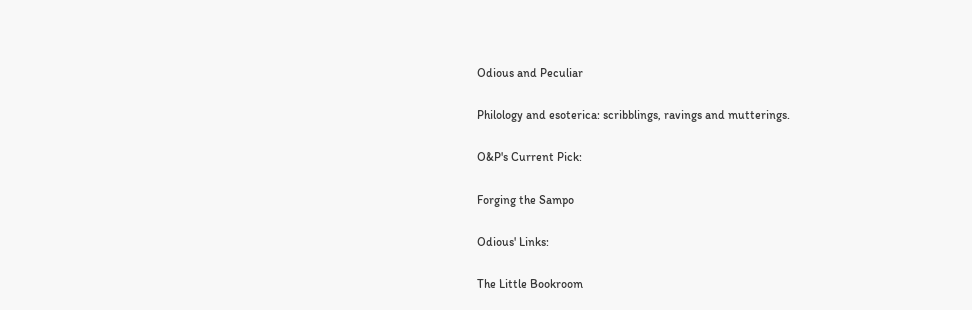Odious and Peculiar

Philology and esoterica: scribblings, ravings and mutterings.

O&P's Current Pick:

Forging the Sampo

Odious' Links:

The Little Bookroom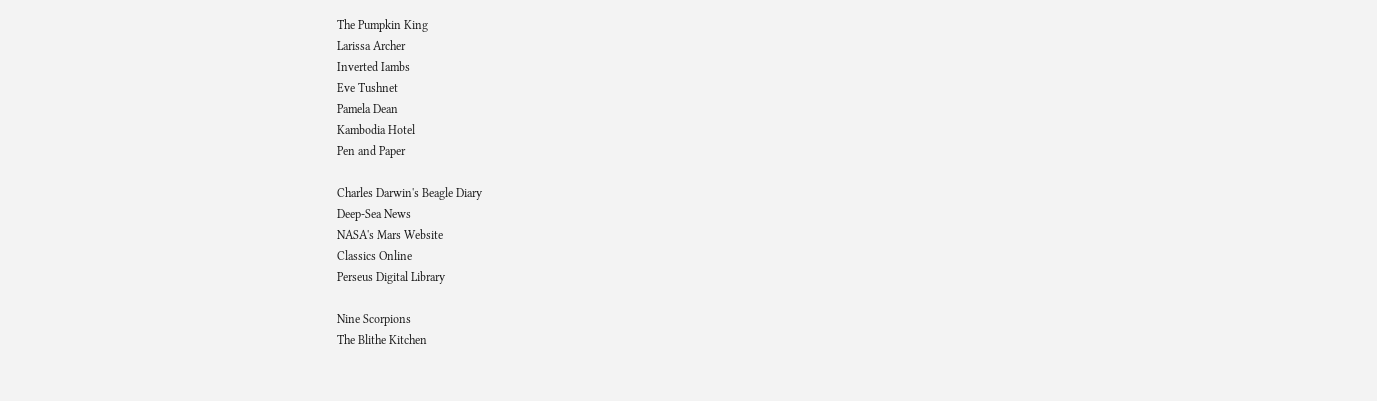The Pumpkin King
Larissa Archer
Inverted Iambs
Eve Tushnet
Pamela Dean
Kambodia Hotel
Pen and Paper

Charles Darwin's Beagle Diary
Deep-Sea News
NASA's Mars Website
Classics Online
Perseus Digital Library

Nine Scorpions
The Blithe Kitchen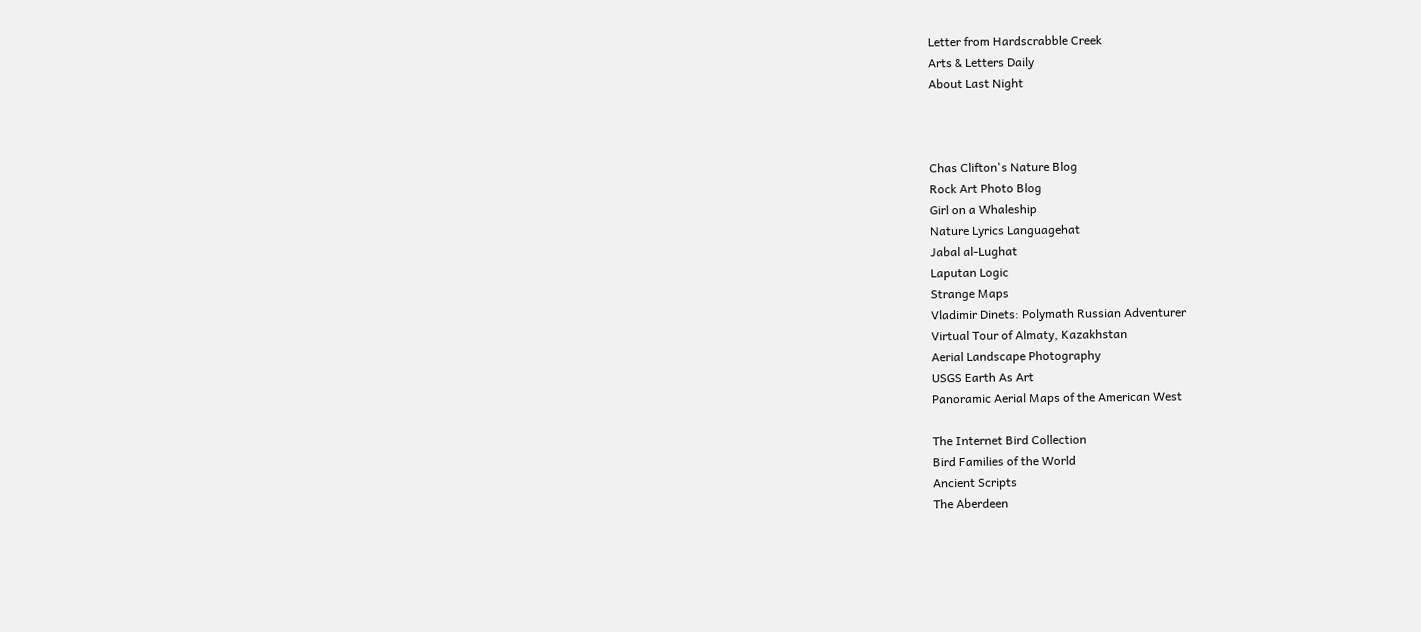Letter from Hardscrabble Creek
Arts & Letters Daily
About Last Night



Chas Clifton's Nature Blog
Rock Art Photo Blog
Girl on a Whaleship
Nature Lyrics Languagehat
Jabal al-Lughat
Laputan Logic
Strange Maps
Vladimir Dinets: Polymath Russian Adventurer
Virtual Tour of Almaty, Kazakhstan
Aerial Landscape Photography
USGS Earth As Art
Panoramic Aerial Maps of the American West

The Internet Bird Collection
Bird Families of the World
Ancient Scripts
The Aberdeen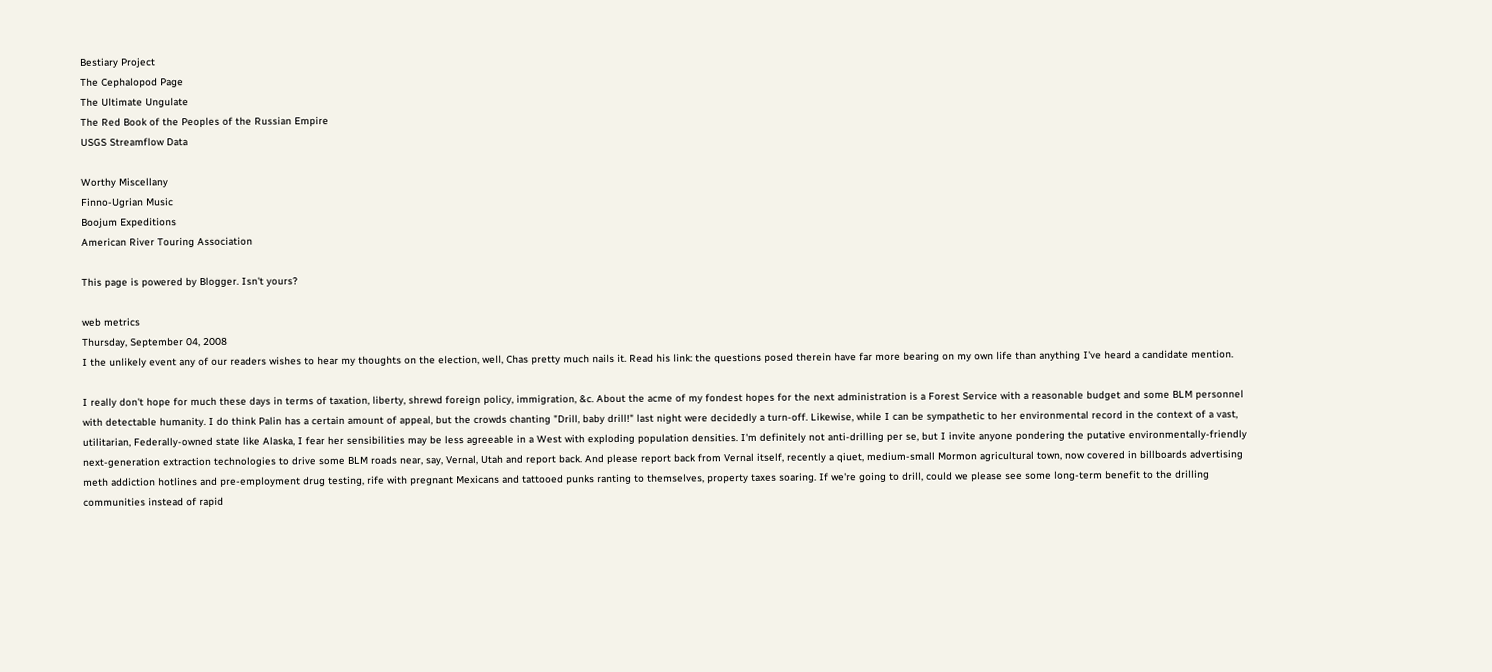Bestiary Project
The Cephalopod Page
The Ultimate Ungulate
The Red Book of the Peoples of the Russian Empire
USGS Streamflow Data

Worthy Miscellany
Finno-Ugrian Music
Boojum Expeditions
American River Touring Association

This page is powered by Blogger. Isn't yours?

web metrics
Thursday, September 04, 2008
I the unlikely event any of our readers wishes to hear my thoughts on the election, well, Chas pretty much nails it. Read his link: the questions posed therein have far more bearing on my own life than anything I've heard a candidate mention.

I really don't hope for much these days in terms of taxation, liberty, shrewd foreign policy, immigration, &c. About the acme of my fondest hopes for the next administration is a Forest Service with a reasonable budget and some BLM personnel with detectable humanity. I do think Palin has a certain amount of appeal, but the crowds chanting "Drill, baby drill!" last night were decidedly a turn-off. Likewise, while I can be sympathetic to her environmental record in the context of a vast, utilitarian, Federally-owned state like Alaska, I fear her sensibilities may be less agreeable in a West with exploding population densities. I'm definitely not anti-drilling per se, but I invite anyone pondering the putative environmentally-friendly next-generation extraction technologies to drive some BLM roads near, say, Vernal, Utah and report back. And please report back from Vernal itself, recently a qiuet, medium-small Mormon agricultural town, now covered in billboards advertising meth addiction hotlines and pre-employment drug testing, rife with pregnant Mexicans and tattooed punks ranting to themselves, property taxes soaring. If we're going to drill, could we please see some long-term benefit to the drilling communities instead of rapid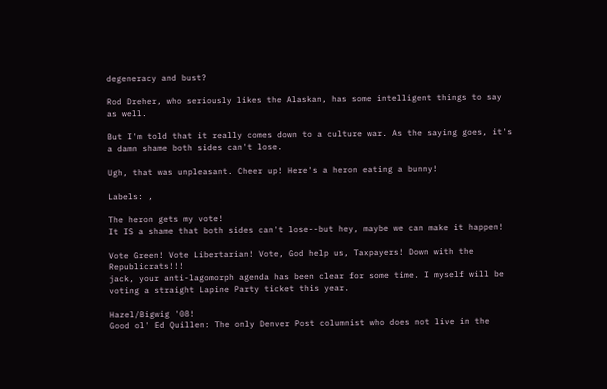degeneracy and bust?

Rod Dreher, who seriously likes the Alaskan, has some intelligent things to say as well.

But I'm told that it really comes down to a culture war. As the saying goes, it's a damn shame both sides can't lose.

Ugh, that was unpleasant. Cheer up! Here's a heron eating a bunny!

Labels: ,

The heron gets my vote!
It IS a shame that both sides can't lose--but hey, maybe we can make it happen!

Vote Green! Vote Libertarian! Vote, God help us, Taxpayers! Down with the Republicrats!!!
jack, your anti-lagomorph agenda has been clear for some time. I myself will be voting a straight Lapine Party ticket this year.

Hazel/Bigwig '08!
Good ol' Ed Quillen: The only Denver Post columnist who does not live in the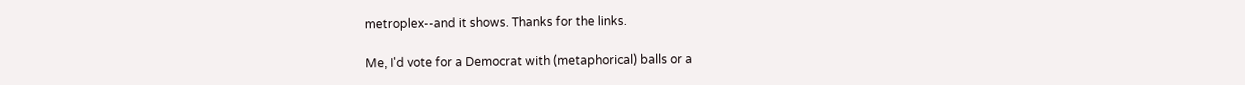metroplex--and it shows. Thanks for the links.

Me, I'd vote for a Democrat with (metaphorical) balls or a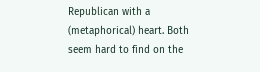Republican with a (metaphorical) heart. Both seem hard to find on the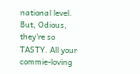national level.
But, Odious, they're so TASTY. All your commie-loving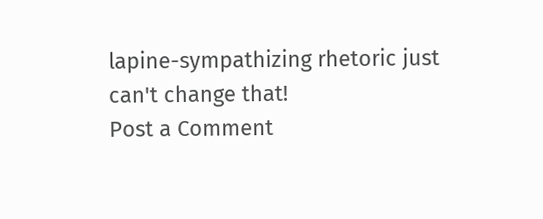lapine-sympathizing rhetoric just can't change that!
Post a Comment